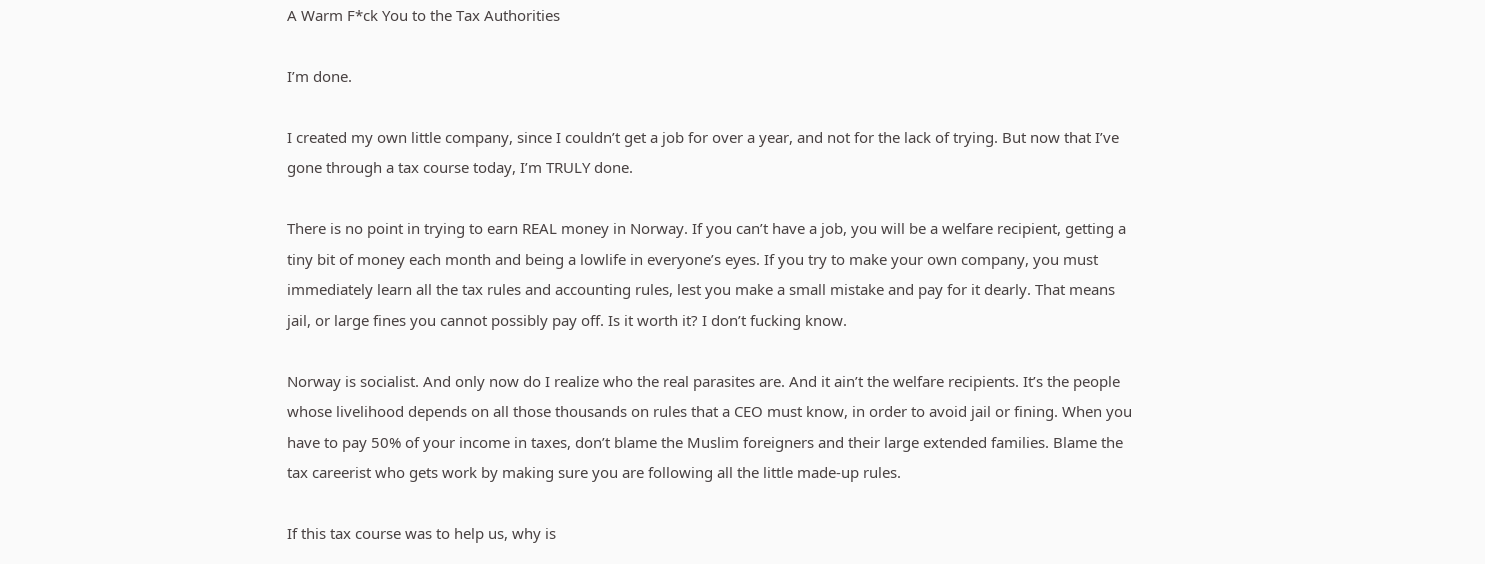A Warm F*ck You to the Tax Authorities

I’m done.

I created my own little company, since I couldn’t get a job for over a year, and not for the lack of trying. But now that I’ve gone through a tax course today, I’m TRULY done.

There is no point in trying to earn REAL money in Norway. If you can’t have a job, you will be a welfare recipient, getting a tiny bit of money each month and being a lowlife in everyone’s eyes. If you try to make your own company, you must immediately learn all the tax rules and accounting rules, lest you make a small mistake and pay for it dearly. That means jail, or large fines you cannot possibly pay off. Is it worth it? I don’t fucking know.

Norway is socialist. And only now do I realize who the real parasites are. And it ain’t the welfare recipients. It’s the people whose livelihood depends on all those thousands on rules that a CEO must know, in order to avoid jail or fining. When you have to pay 50% of your income in taxes, don’t blame the Muslim foreigners and their large extended families. Blame the tax careerist who gets work by making sure you are following all the little made-up rules.

If this tax course was to help us, why is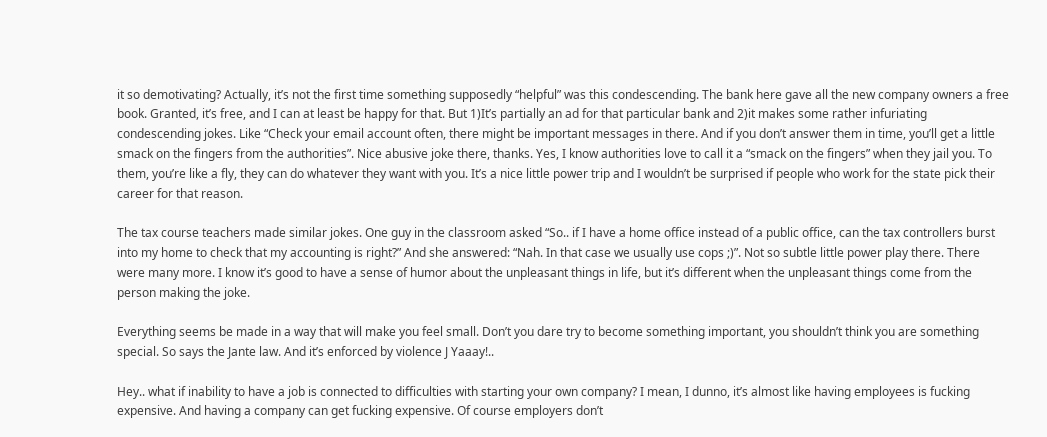it so demotivating? Actually, it’s not the first time something supposedly “helpful” was this condescending. The bank here gave all the new company owners a free book. Granted, it’s free, and I can at least be happy for that. But 1)It’s partially an ad for that particular bank and 2)it makes some rather infuriating condescending jokes. Like “Check your email account often, there might be important messages in there. And if you don’t answer them in time, you’ll get a little smack on the fingers from the authorities”. Nice abusive joke there, thanks. Yes, I know authorities love to call it a “smack on the fingers” when they jail you. To them, you’re like a fly, they can do whatever they want with you. It’s a nice little power trip and I wouldn’t be surprised if people who work for the state pick their career for that reason.

The tax course teachers made similar jokes. One guy in the classroom asked “So.. if I have a home office instead of a public office, can the tax controllers burst into my home to check that my accounting is right?” And she answered: “Nah. In that case we usually use cops ;)”. Not so subtle little power play there. There were many more. I know it’s good to have a sense of humor about the unpleasant things in life, but it’s different when the unpleasant things come from the person making the joke.

Everything seems be made in a way that will make you feel small. Don’t you dare try to become something important, you shouldn’t think you are something special. So says the Jante law. And it’s enforced by violence J Yaaay!..

Hey.. what if inability to have a job is connected to difficulties with starting your own company? I mean, I dunno, it’s almost like having employees is fucking expensive. And having a company can get fucking expensive. Of course employers don’t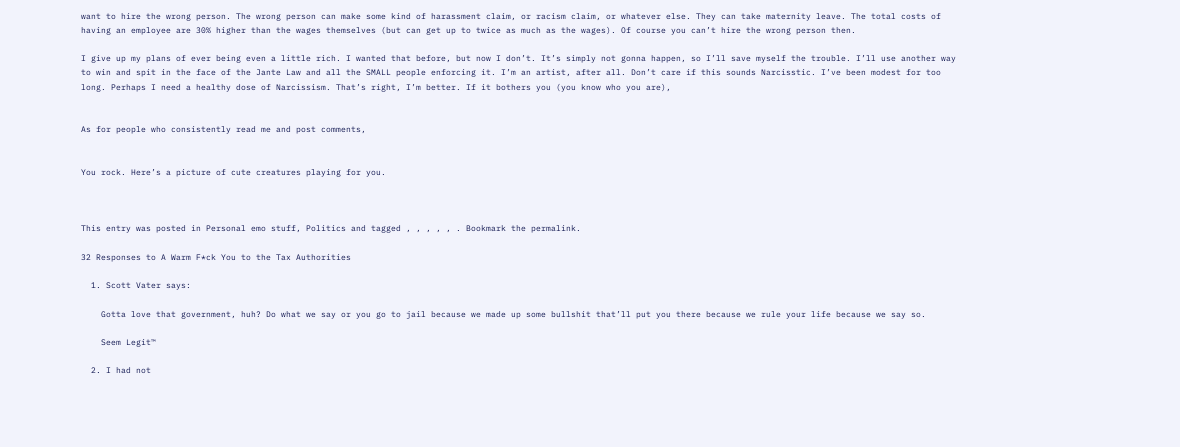want to hire the wrong person. The wrong person can make some kind of harassment claim, or racism claim, or whatever else. They can take maternity leave. The total costs of having an employee are 30% higher than the wages themselves (but can get up to twice as much as the wages). Of course you can’t hire the wrong person then.

I give up my plans of ever being even a little rich. I wanted that before, but now I don’t. It’s simply not gonna happen, so I’ll save myself the trouble. I’ll use another way to win and spit in the face of the Jante Law and all the SMALL people enforcing it. I’m an artist, after all. Don’t care if this sounds Narcisstic. I’ve been modest for too long. Perhaps I need a healthy dose of Narcissism. That’s right, I’m better. If it bothers you (you know who you are),


As for people who consistently read me and post comments,


You rock. Here’s a picture of cute creatures playing for you.



This entry was posted in Personal emo stuff, Politics and tagged , , , , , . Bookmark the permalink.

32 Responses to A Warm F*ck You to the Tax Authorities

  1. Scott Vater says:

    Gotta love that government, huh? Do what we say or you go to jail because we made up some bullshit that’ll put you there because we rule your life because we say so.

    Seem Legit™

  2. I had not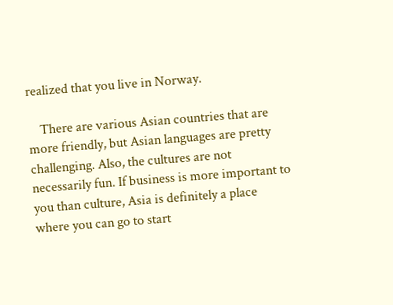realized that you live in Norway.

    There are various Asian countries that are more friendly, but Asian languages are pretty challenging. Also, the cultures are not necessarily fun. If business is more important to you than culture, Asia is definitely a place where you can go to start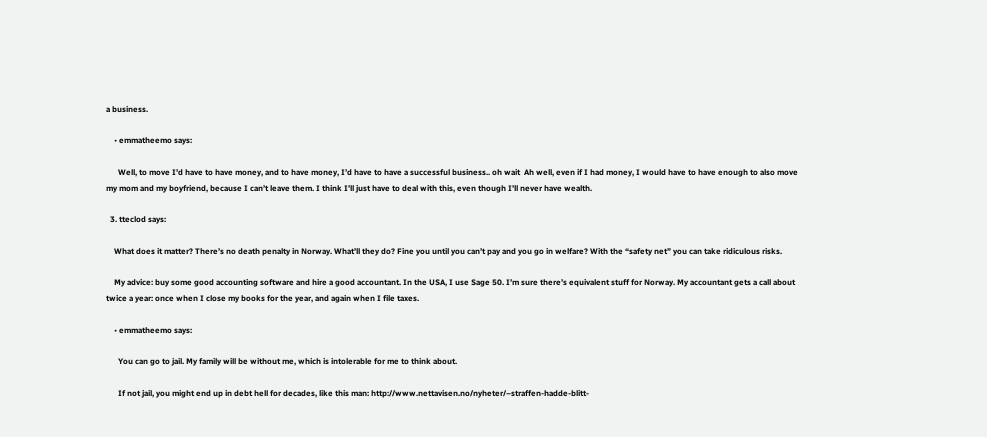a business.

    • emmatheemo says:

      Well, to move I’d have to have money, and to have money, I’d have to have a successful business.. oh wait  Ah well, even if I had money, I would have to have enough to also move my mom and my boyfriend, because I can’t leave them. I think I’ll just have to deal with this, even though I’ll never have wealth.

  3. tteclod says:

    What does it matter? There’s no death penalty in Norway. What’ll they do? Fine you until you can’t pay and you go in welfare? With the “safety net” you can take ridiculous risks.

    My advice: buy some good accounting software and hire a good accountant. In the USA, I use Sage 50. I’m sure there’s equivalent stuff for Norway. My accountant gets a call about twice a year: once when I close my books for the year, and again when I file taxes.

    • emmatheemo says:

      You can go to jail. My family will be without me, which is intolerable for me to think about.

      If not jail, you might end up in debt hell for decades, like this man: http://www.nettavisen.no/nyheter/–straffen-hadde-blitt-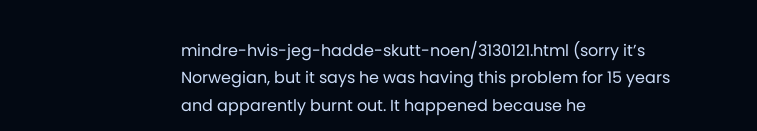mindre-hvis-jeg-hadde-skutt-noen/3130121.html (sorry it’s Norwegian, but it says he was having this problem for 15 years and apparently burnt out. It happened because he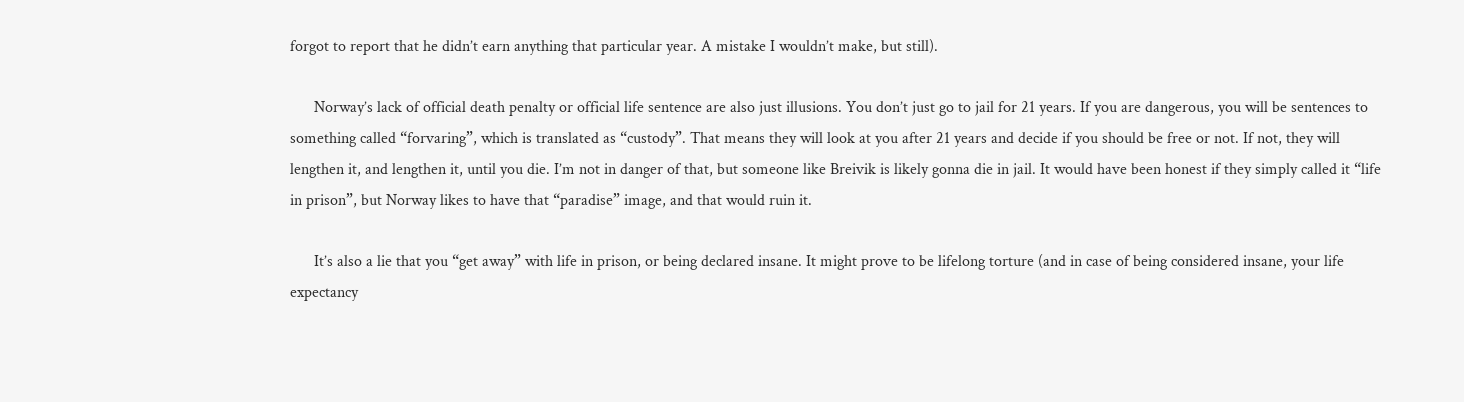forgot to report that he didn’t earn anything that particular year. A mistake I wouldn’t make, but still).

      Norway’s lack of official death penalty or official life sentence are also just illusions. You don’t just go to jail for 21 years. If you are dangerous, you will be sentences to something called “forvaring”, which is translated as “custody”. That means they will look at you after 21 years and decide if you should be free or not. If not, they will lengthen it, and lengthen it, until you die. I’m not in danger of that, but someone like Breivik is likely gonna die in jail. It would have been honest if they simply called it “life in prison”, but Norway likes to have that “paradise” image, and that would ruin it.

      It’s also a lie that you “get away” with life in prison, or being declared insane. It might prove to be lifelong torture (and in case of being considered insane, your life expectancy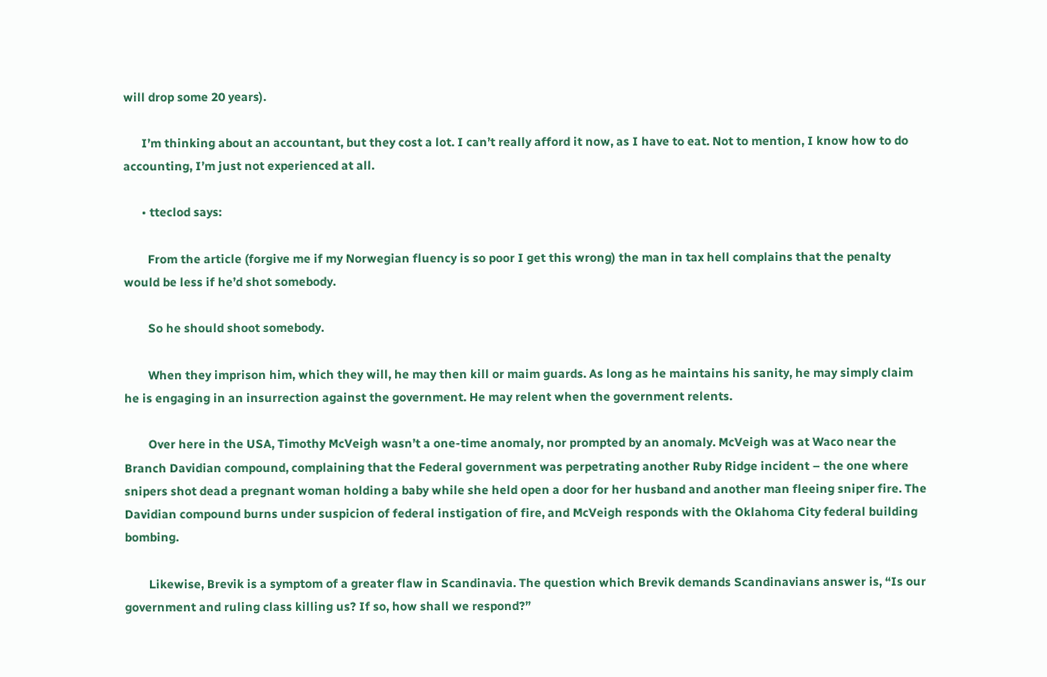will drop some 20 years).

      I’m thinking about an accountant, but they cost a lot. I can’t really afford it now, as I have to eat. Not to mention, I know how to do accounting, I’m just not experienced at all.

      • tteclod says:

        From the article (forgive me if my Norwegian fluency is so poor I get this wrong) the man in tax hell complains that the penalty would be less if he’d shot somebody.

        So he should shoot somebody.

        When they imprison him, which they will, he may then kill or maim guards. As long as he maintains his sanity, he may simply claim he is engaging in an insurrection against the government. He may relent when the government relents.

        Over here in the USA, Timothy McVeigh wasn’t a one-time anomaly, nor prompted by an anomaly. McVeigh was at Waco near the Branch Davidian compound, complaining that the Federal government was perpetrating another Ruby Ridge incident – the one where snipers shot dead a pregnant woman holding a baby while she held open a door for her husband and another man fleeing sniper fire. The Davidian compound burns under suspicion of federal instigation of fire, and McVeigh responds with the Oklahoma City federal building bombing.

        Likewise, Brevik is a symptom of a greater flaw in Scandinavia. The question which Brevik demands Scandinavians answer is, “Is our government and ruling class killing us? If so, how shall we respond?”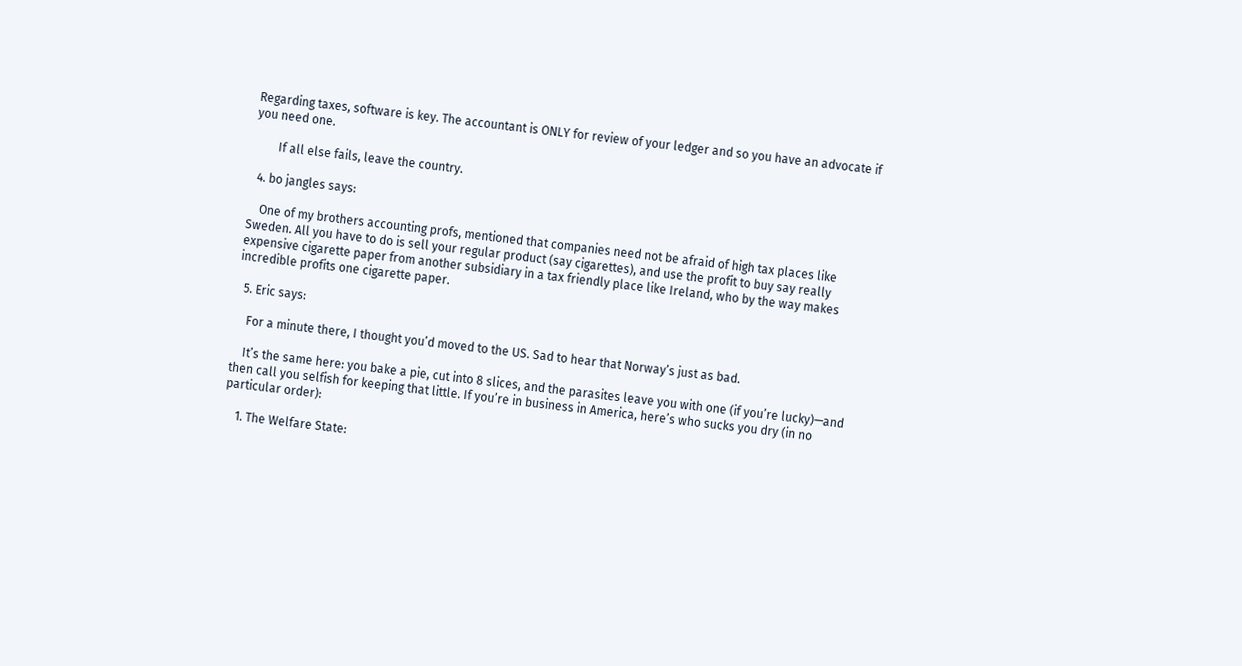Regarding taxes, software is key. The accountant is ONLY for review of your ledger and so you have an advocate if you need one.

        If all else fails, leave the country.

  4. bo jangles says:

    One of my brothers accounting profs, mentioned that companies need not be afraid of high tax places like Sweden. All you have to do is sell your regular product (say cigarettes), and use the profit to buy say really expensive cigarette paper from another subsidiary in a tax friendly place like Ireland, who by the way makes incredible profits one cigarette paper.

  5. Eric says:

    For a minute there, I thought you’d moved to the US. Sad to hear that Norway’s just as bad.

    It’s the same here: you bake a pie, cut into 8 slices, and the parasites leave you with one (if you’re lucky)—and then call you selfish for keeping that little. If you’re in business in America, here’s who sucks you dry (in no particular order):

    1. The Welfare State: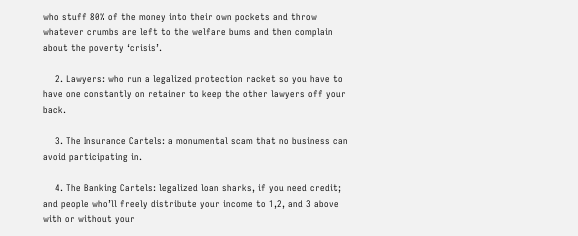who stuff 80% of the money into their own pockets and throw whatever crumbs are left to the welfare bums and then complain about the poverty ‘crisis’.

    2. Lawyers: who run a legalized protection racket so you have to have one constantly on retainer to keep the other lawyers off your back.

    3. The Insurance Cartels: a monumental scam that no business can avoid participating in.

    4. The Banking Cartels: legalized loan sharks, if you need credit; and people who’ll freely distribute your income to 1,2, and 3 above with or without your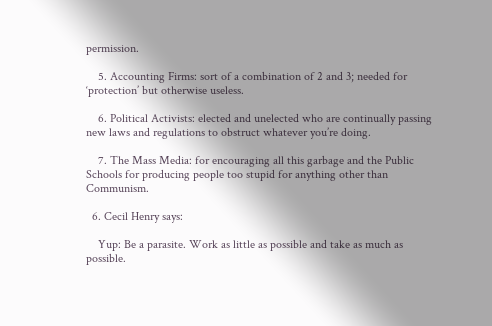permission.

    5. Accounting Firms: sort of a combination of 2 and 3; needed for ‘protection’ but otherwise useless.

    6. Political Activists: elected and unelected who are continually passing new laws and regulations to obstruct whatever you’re doing.

    7. The Mass Media: for encouraging all this garbage and the Public Schools for producing people too stupid for anything other than Communism.

  6. Cecil Henry says:

    Yup: Be a parasite. Work as little as possible and take as much as possible.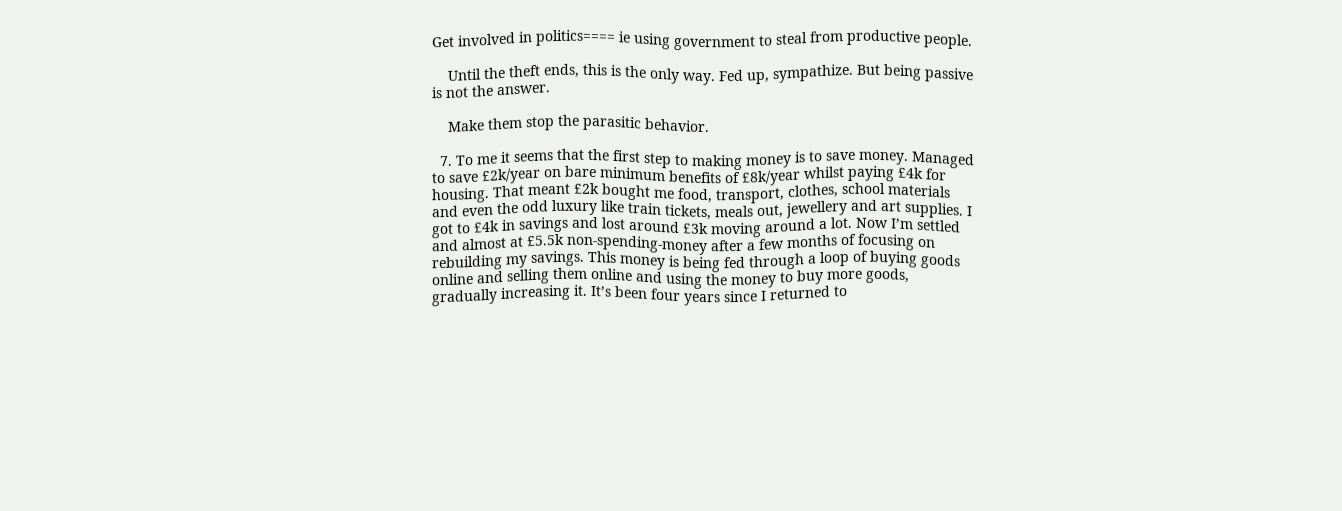Get involved in politics==== ie using government to steal from productive people.

    Until the theft ends, this is the only way. Fed up, sympathize. But being passive is not the answer.

    Make them stop the parasitic behavior.

  7. To me it seems that the first step to making money is to save money. Managed to save £2k/year on bare minimum benefits of £8k/year whilst paying £4k for housing. That meant £2k bought me food, transport, clothes, school materials and even the odd luxury like train tickets, meals out, jewellery and art supplies. I got to £4k in savings and lost around £3k moving around a lot. Now I’m settled and almost at £5.5k non-spending-money after a few months of focusing on rebuilding my savings. This money is being fed through a loop of buying goods online and selling them online and using the money to buy more goods, gradually increasing it. It’s been four years since I returned to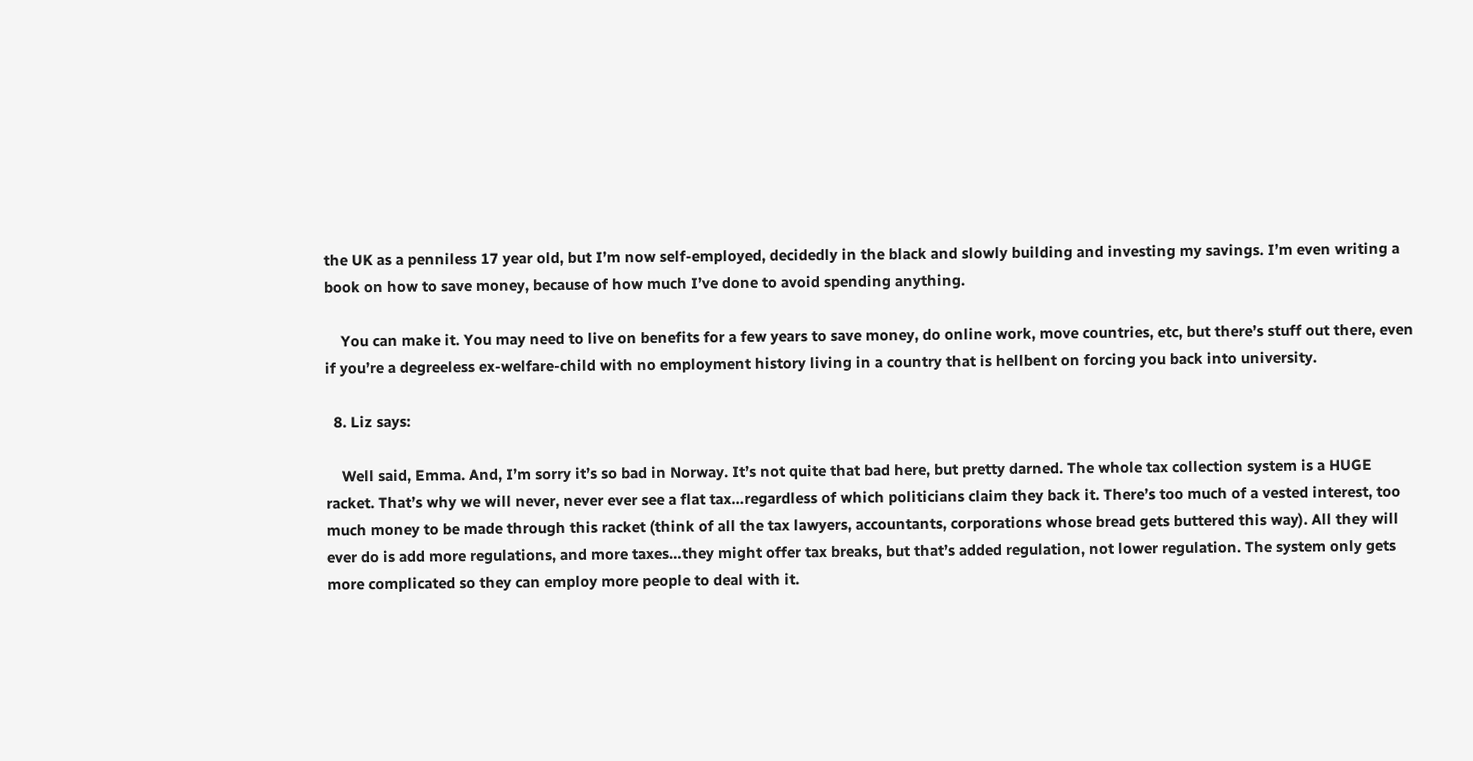the UK as a penniless 17 year old, but I’m now self-employed, decidedly in the black and slowly building and investing my savings. I’m even writing a book on how to save money, because of how much I’ve done to avoid spending anything.

    You can make it. You may need to live on benefits for a few years to save money, do online work, move countries, etc, but there’s stuff out there, even if you’re a degreeless ex-welfare-child with no employment history living in a country that is hellbent on forcing you back into university.

  8. Liz says:

    Well said, Emma. And, I’m sorry it’s so bad in Norway. It’s not quite that bad here, but pretty darned. The whole tax collection system is a HUGE racket. That’s why we will never, never ever see a flat tax…regardless of which politicians claim they back it. There’s too much of a vested interest, too much money to be made through this racket (think of all the tax lawyers, accountants, corporations whose bread gets buttered this way). All they will ever do is add more regulations, and more taxes…they might offer tax breaks, but that’s added regulation, not lower regulation. The system only gets more complicated so they can employ more people to deal with it.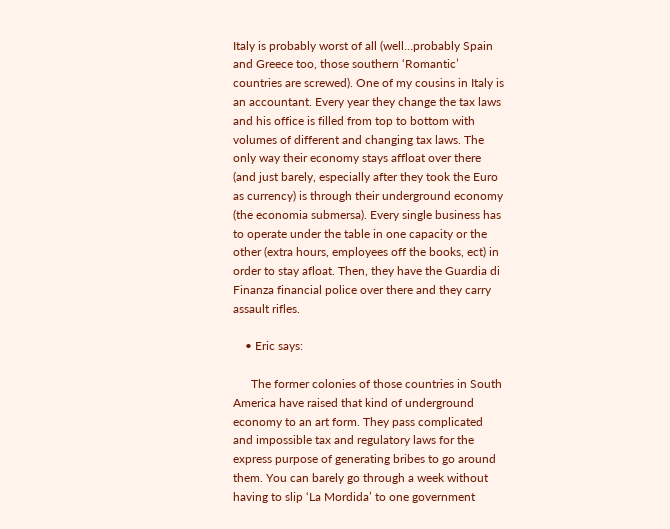Italy is probably worst of all (well…probably Spain and Greece too, those southern ‘Romantic’ countries are screwed). One of my cousins in Italy is an accountant. Every year they change the tax laws and his office is filled from top to bottom with volumes of different and changing tax laws. The only way their economy stays affloat over there (and just barely, especially after they took the Euro as currency) is through their underground economy (the economia submersa). Every single business has to operate under the table in one capacity or the other (extra hours, employees off the books, ect) in order to stay afloat. Then, they have the Guardia di Finanza financial police over there and they carry assault rifles.

    • Eric says:

      The former colonies of those countries in South America have raised that kind of underground economy to an art form. They pass complicated and impossible tax and regulatory laws for the express purpose of generating bribes to go around them. You can barely go through a week without having to slip ‘La Mordida’ to one government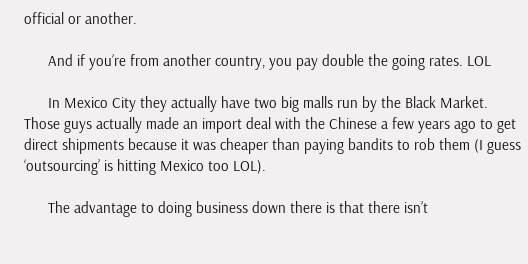official or another.

      And if you’re from another country, you pay double the going rates. LOL

      In Mexico City they actually have two big malls run by the Black Market. Those guys actually made an import deal with the Chinese a few years ago to get direct shipments because it was cheaper than paying bandits to rob them (I guess ‘outsourcing’ is hitting Mexico too LOL).

      The advantage to doing business down there is that there isn’t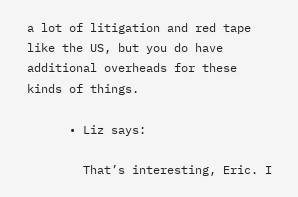a lot of litigation and red tape like the US, but you do have additional overheads for these kinds of things.

      • Liz says:

        That’s interesting, Eric. I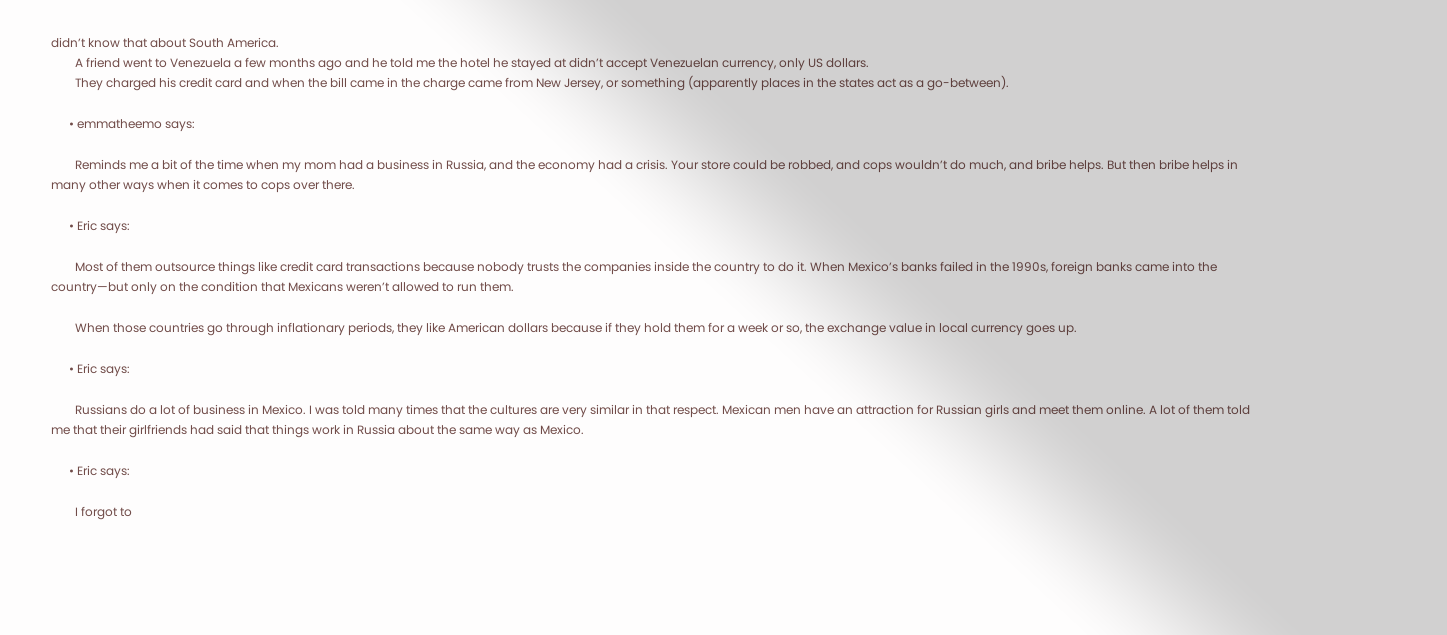didn’t know that about South America.
        A friend went to Venezuela a few months ago and he told me the hotel he stayed at didn’t accept Venezuelan currency, only US dollars.
        They charged his credit card and when the bill came in the charge came from New Jersey, or something (apparently places in the states act as a go-between).

      • emmatheemo says:

        Reminds me a bit of the time when my mom had a business in Russia, and the economy had a crisis. Your store could be robbed, and cops wouldn’t do much, and bribe helps. But then bribe helps in many other ways when it comes to cops over there.

      • Eric says:

        Most of them outsource things like credit card transactions because nobody trusts the companies inside the country to do it. When Mexico’s banks failed in the 1990s, foreign banks came into the country—but only on the condition that Mexicans weren’t allowed to run them.

        When those countries go through inflationary periods, they like American dollars because if they hold them for a week or so, the exchange value in local currency goes up.

      • Eric says:

        Russians do a lot of business in Mexico. I was told many times that the cultures are very similar in that respect. Mexican men have an attraction for Russian girls and meet them online. A lot of them told me that their girlfriends had said that things work in Russia about the same way as Mexico.

      • Eric says:

        I forgot to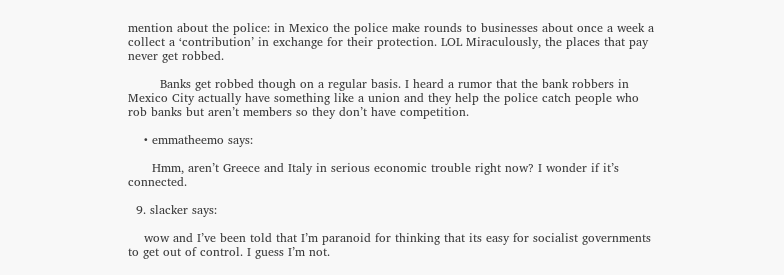mention about the police: in Mexico the police make rounds to businesses about once a week a collect a ‘contribution’ in exchange for their protection. LOL Miraculously, the places that pay never get robbed.

        Banks get robbed though on a regular basis. I heard a rumor that the bank robbers in Mexico City actually have something like a union and they help the police catch people who rob banks but aren’t members so they don’t have competition.

    • emmatheemo says:

      Hmm, aren’t Greece and Italy in serious economic trouble right now? I wonder if it’s connected.

  9. slacker says:

    wow and I’ve been told that I’m paranoid for thinking that its easy for socialist governments to get out of control. I guess I’m not.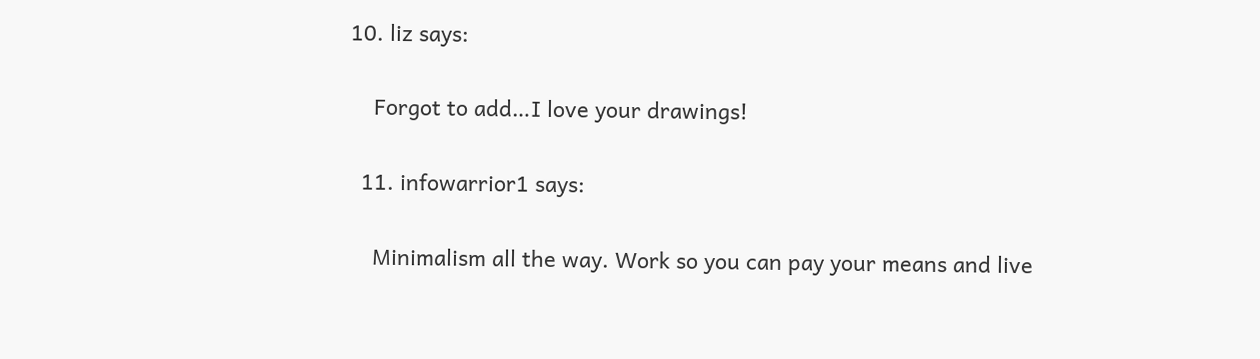10. liz says:

    Forgot to add…I love your drawings!

  11. infowarrior1 says:

    Minimalism all the way. Work so you can pay your means and live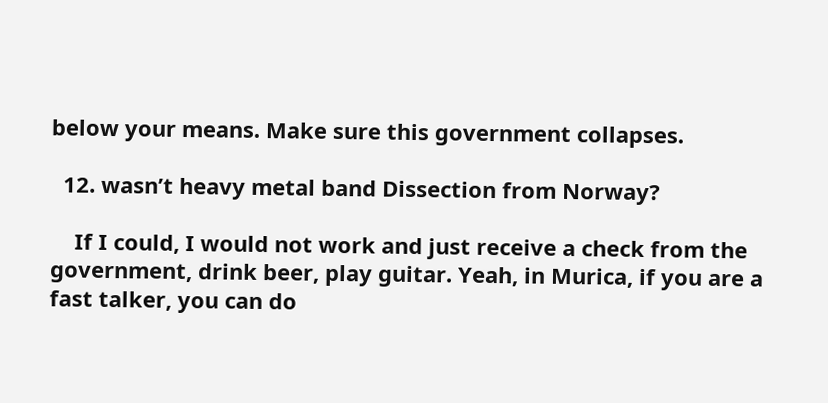below your means. Make sure this government collapses.

  12. wasn’t heavy metal band Dissection from Norway?

    If I could, I would not work and just receive a check from the government, drink beer, play guitar. Yeah, in Murica, if you are a fast talker, you can do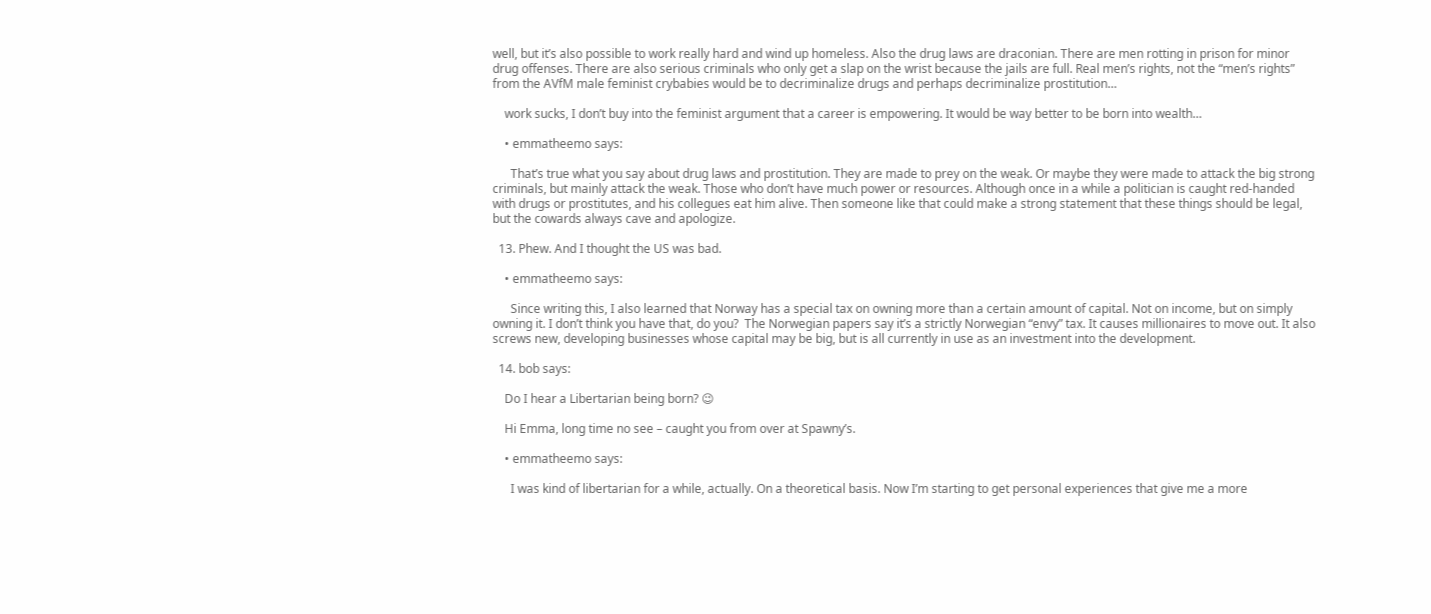well, but it’s also possible to work really hard and wind up homeless. Also the drug laws are draconian. There are men rotting in prison for minor drug offenses. There are also serious criminals who only get a slap on the wrist because the jails are full. Real men’s rights, not the “men’s rights” from the AVfM male feminist crybabies would be to decriminalize drugs and perhaps decriminalize prostitution…

    work sucks, I don’t buy into the feminist argument that a career is empowering. It would be way better to be born into wealth…

    • emmatheemo says:

      That’s true what you say about drug laws and prostitution. They are made to prey on the weak. Or maybe they were made to attack the big strong criminals, but mainly attack the weak. Those who don’t have much power or resources. Although once in a while a politician is caught red-handed with drugs or prostitutes, and his collegues eat him alive. Then someone like that could make a strong statement that these things should be legal, but the cowards always cave and apologize.

  13. Phew. And I thought the US was bad.

    • emmatheemo says:

      Since writing this, I also learned that Norway has a special tax on owning more than a certain amount of capital. Not on income, but on simply owning it. I don’t think you have that, do you?  The Norwegian papers say it’s a strictly Norwegian “envy” tax. It causes millionaires to move out. It also screws new, developing businesses whose capital may be big, but is all currently in use as an investment into the development.

  14. bob says:

    Do I hear a Libertarian being born? 😉

    Hi Emma, long time no see – caught you from over at Spawny’s.

    • emmatheemo says:

      I was kind of libertarian for a while, actually. On a theoretical basis. Now I’m starting to get personal experiences that give me a more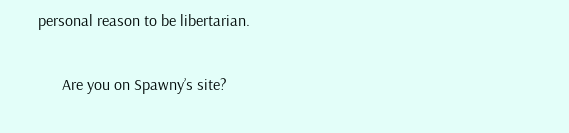personal reason to be libertarian.

      Are you on Spawny’s site?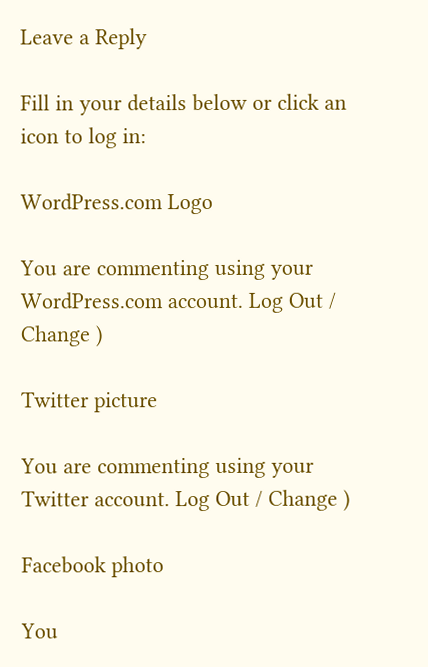Leave a Reply

Fill in your details below or click an icon to log in:

WordPress.com Logo

You are commenting using your WordPress.com account. Log Out / Change )

Twitter picture

You are commenting using your Twitter account. Log Out / Change )

Facebook photo

You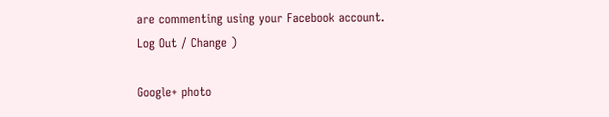are commenting using your Facebook account. Log Out / Change )

Google+ photo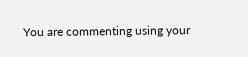You are commenting using your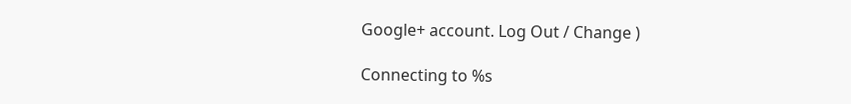Google+ account. Log Out / Change )

Connecting to %s